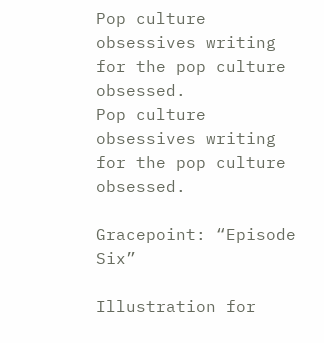Pop culture obsessives writing for the pop culture obsessed.
Pop culture obsessives writing for the pop culture obsessed.

Gracepoint: “Episode Six”

Illustration for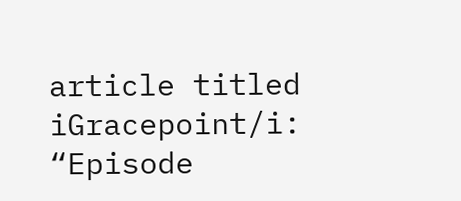article titled iGracepoint/i: “Episode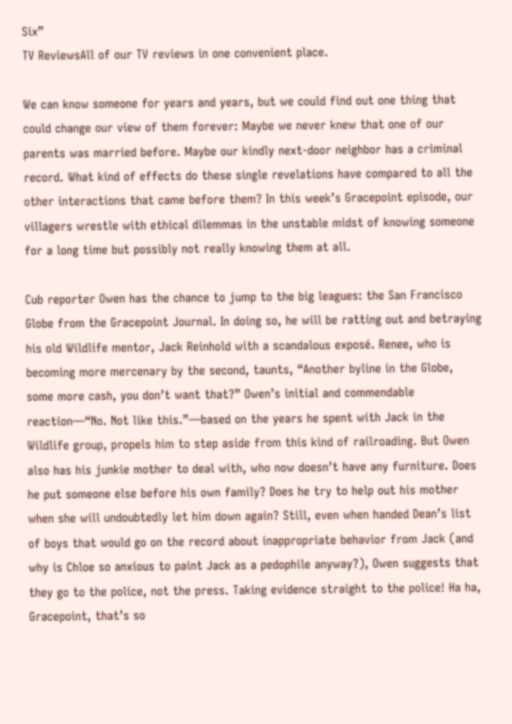Six”
TV ReviewsAll of our TV reviews in one convenient place.

We can know someone for years and years, but we could find out one thing that could change our view of them forever: Maybe we never knew that one of our parents was married before. Maybe our kindly next-door neighbor has a criminal record. What kind of effects do these single revelations have compared to all the other interactions that came before them? In this week’s Gracepoint episode, our villagers wrestle with ethical dilemmas in the unstable midst of knowing someone for a long time but possibly not really knowing them at all.

Cub reporter Owen has the chance to jump to the big leagues: the San Francisco Globe from the Gracepoint Journal. In doing so, he will be ratting out and betraying his old Wildlife mentor, Jack Reinhold with a scandalous exposé. Renee, who is becoming more mercenary by the second, taunts, “Another byline in the Globe, some more cash, you don’t want that?” Owen’s initial and commendable reaction—“No. Not like this.”—based on the years he spent with Jack in the Wildlife group, propels him to step aside from this kind of railroading. But Owen also has his junkie mother to deal with, who now doesn’t have any furniture. Does he put someone else before his own family? Does he try to help out his mother when she will undoubtedly let him down again? Still, even when handed Dean’s list of boys that would go on the record about inappropriate behavior from Jack (and why is Chloe so anxious to paint Jack as a pedophile anyway?), Owen suggests that they go to the police, not the press. Taking evidence straight to the police! Ha ha, Gracepoint, that’s so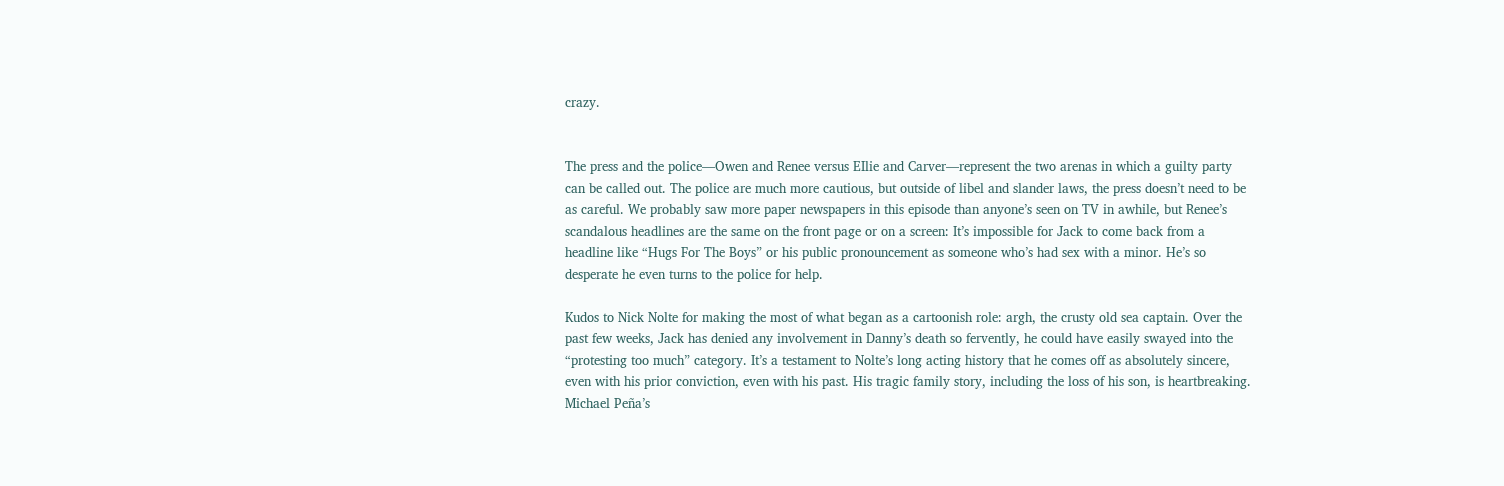crazy.


The press and the police—Owen and Renee versus EIlie and Carver—represent the two arenas in which a guilty party can be called out. The police are much more cautious, but outside of libel and slander laws, the press doesn’t need to be as careful. We probably saw more paper newspapers in this episode than anyone’s seen on TV in awhile, but Renee’s scandalous headlines are the same on the front page or on a screen: It’s impossible for Jack to come back from a headline like “Hugs For The Boys” or his public pronouncement as someone who’s had sex with a minor. He’s so desperate he even turns to the police for help.

Kudos to Nick Nolte for making the most of what began as a cartoonish role: argh, the crusty old sea captain. Over the past few weeks, Jack has denied any involvement in Danny’s death so fervently, he could have easily swayed into the “protesting too much” category. It’s a testament to Nolte’s long acting history that he comes off as absolutely sincere, even with his prior conviction, even with his past. His tragic family story, including the loss of his son, is heartbreaking. Michael Peña’s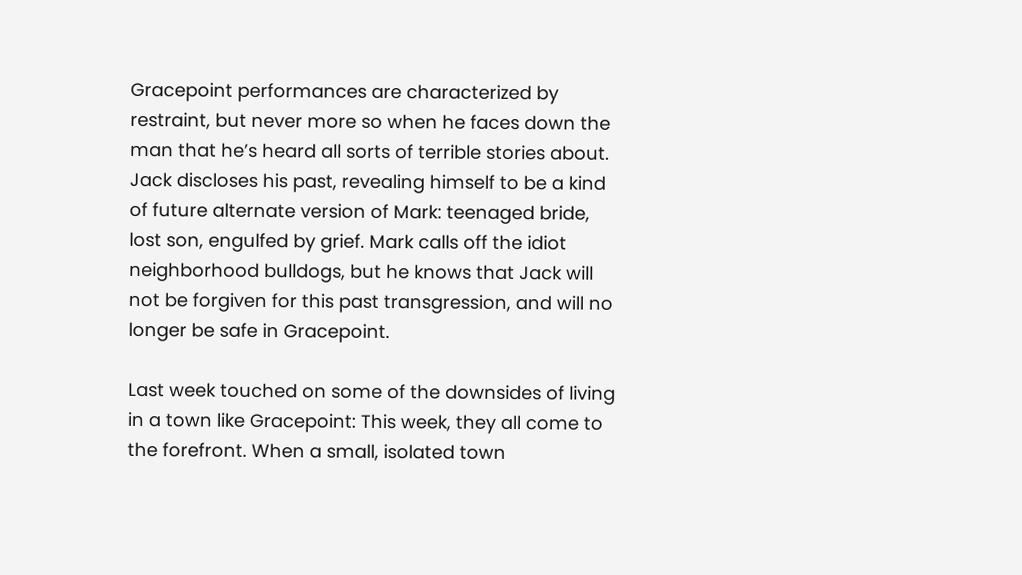Gracepoint performances are characterized by restraint, but never more so when he faces down the man that he’s heard all sorts of terrible stories about. Jack discloses his past, revealing himself to be a kind of future alternate version of Mark: teenaged bride, lost son, engulfed by grief. Mark calls off the idiot neighborhood bulldogs, but he knows that Jack will not be forgiven for this past transgression, and will no longer be safe in Gracepoint.

Last week touched on some of the downsides of living in a town like Gracepoint: This week, they all come to the forefront. When a small, isolated town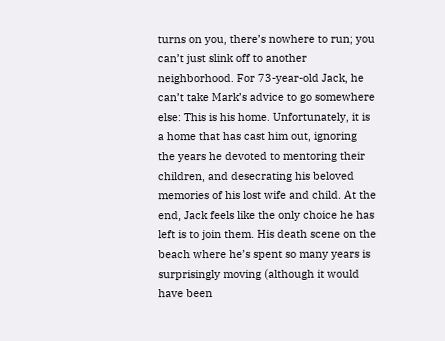turns on you, there’s nowhere to run; you can’t just slink off to another neighborhood. For 73-year-old Jack, he can’t take Mark’s advice to go somewhere else: This is his home. Unfortunately, it is a home that has cast him out, ignoring the years he devoted to mentoring their children, and desecrating his beloved memories of his lost wife and child. At the end, Jack feels like the only choice he has left is to join them. His death scene on the beach where he’s spent so many years is surprisingly moving (although it would have been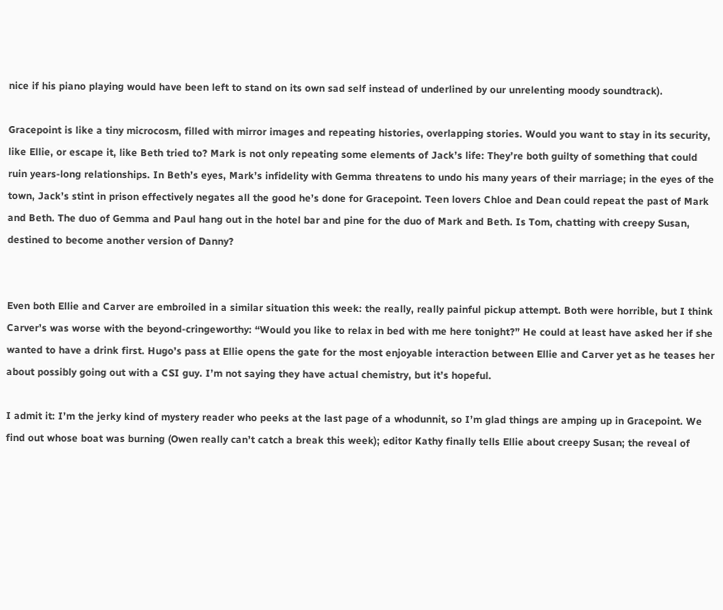nice if his piano playing would have been left to stand on its own sad self instead of underlined by our unrelenting moody soundtrack).

Gracepoint is like a tiny microcosm, filled with mirror images and repeating histories, overlapping stories. Would you want to stay in its security, like Ellie, or escape it, like Beth tried to? Mark is not only repeating some elements of Jack’s life: They’re both guilty of something that could ruin years-long relationships. In Beth’s eyes, Mark’s infidelity with Gemma threatens to undo his many years of their marriage; in the eyes of the town, Jack’s stint in prison effectively negates all the good he’s done for Gracepoint. Teen lovers Chloe and Dean could repeat the past of Mark and Beth. The duo of Gemma and Paul hang out in the hotel bar and pine for the duo of Mark and Beth. Is Tom, chatting with creepy Susan, destined to become another version of Danny?


Even both Ellie and Carver are embroiled in a similar situation this week: the really, really painful pickup attempt. Both were horrible, but I think Carver’s was worse with the beyond-cringeworthy: “Would you like to relax in bed with me here tonight?” He could at least have asked her if she wanted to have a drink first. Hugo’s pass at Ellie opens the gate for the most enjoyable interaction between Ellie and Carver yet as he teases her about possibly going out with a CSI guy. I’m not saying they have actual chemistry, but it’s hopeful.

I admit it: I’m the jerky kind of mystery reader who peeks at the last page of a whodunnit, so I’m glad things are amping up in Gracepoint. We find out whose boat was burning (Owen really can’t catch a break this week); editor Kathy finally tells Ellie about creepy Susan; the reveal of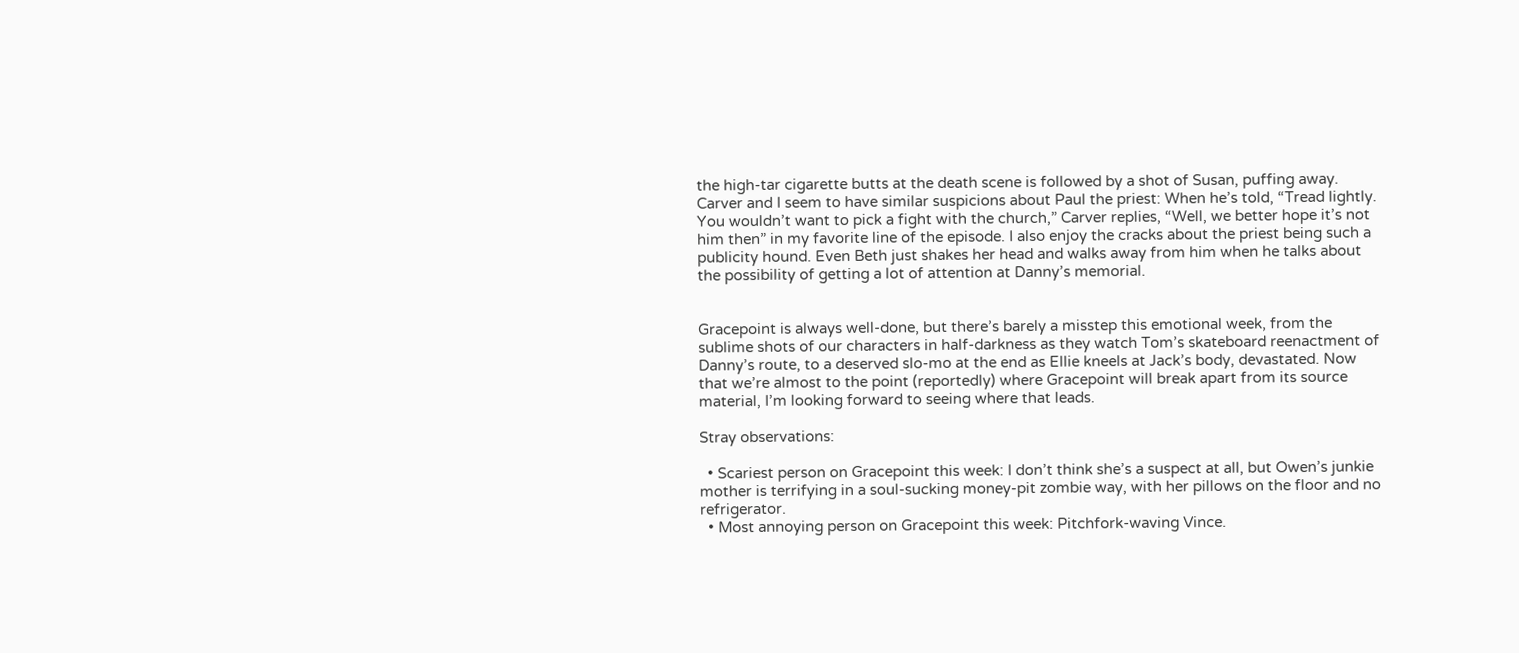the high-tar cigarette butts at the death scene is followed by a shot of Susan, puffing away. Carver and I seem to have similar suspicions about Paul the priest: When he’s told, “Tread lightly. You wouldn’t want to pick a fight with the church,” Carver replies, “Well, we better hope it’s not him then” in my favorite line of the episode. I also enjoy the cracks about the priest being such a publicity hound. Even Beth just shakes her head and walks away from him when he talks about the possibility of getting a lot of attention at Danny’s memorial.


Gracepoint is always well-done, but there’s barely a misstep this emotional week, from the sublime shots of our characters in half-darkness as they watch Tom’s skateboard reenactment of Danny’s route, to a deserved slo-mo at the end as Ellie kneels at Jack’s body, devastated. Now that we’re almost to the point (reportedly) where Gracepoint will break apart from its source material, I’m looking forward to seeing where that leads.

Stray observations:

  • Scariest person on Gracepoint this week: I don’t think she’s a suspect at all, but Owen’s junkie mother is terrifying in a soul-sucking money-pit zombie way, with her pillows on the floor and no refrigerator.
  • Most annoying person on Gracepoint this week: Pitchfork-waving Vince.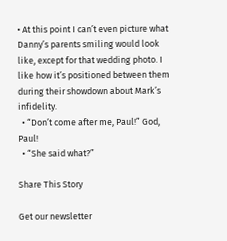• At this point I can’t even picture what Danny’s parents smiling would look like, except for that wedding photo. I like how it’s positioned between them during their showdown about Mark’s infidelity.
  • “Don’t come after me, Paul!” God, Paul!
  • “She said what?”

Share This Story

Get our newsletter